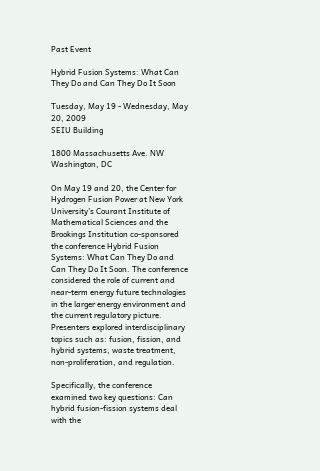Past Event

Hybrid Fusion Systems: What Can They Do and Can They Do It Soon

Tuesday, May 19 - Wednesday, May 20, 2009
SEIU Building

1800 Massachusetts Ave. NW
Washington, DC

On May 19 and 20, the Center for Hydrogen Fusion Power at New York University’s Courant Institute of Mathematical Sciences and the Brookings Institution co-sponsored the conference Hybrid Fusion Systems: What Can They Do and Can They Do It Soon. The conference considered the role of current and near-term energy future technologies in the larger energy environment and the current regulatory picture. Presenters explored interdisciplinary topics such as: fusion, fission, and hybrid systems, waste treatment, non-proliferation, and regulation.

Specifically, the conference examined two key questions: Can hybrid fusion-fission systems deal with the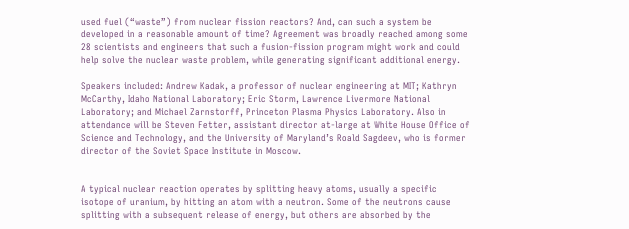used fuel (“waste”) from nuclear fission reactors? And, can such a system be developed in a reasonable amount of time? Agreement was broadly reached among some 28 scientists and engineers that such a fusion-fission program might work and could help solve the nuclear waste problem, while generating significant additional energy.

Speakers included: Andrew Kadak, a professor of nuclear engineering at MIT; Kathryn McCarthy, Idaho National Laboratory; Eric Storm, Lawrence Livermore National Laboratory; and Michael Zarnstorff, Princeton Plasma Physics Laboratory. Also in attendance will be Steven Fetter, assistant director at-large at White House Office of Science and Technology, and the University of Maryland’s Roald Sagdeev, who is former director of the Soviet Space Institute in Moscow.


A typical nuclear reaction operates by splitting heavy atoms, usually a specific isotope of uranium, by hitting an atom with a neutron. Some of the neutrons cause splitting with a subsequent release of energy, but others are absorbed by the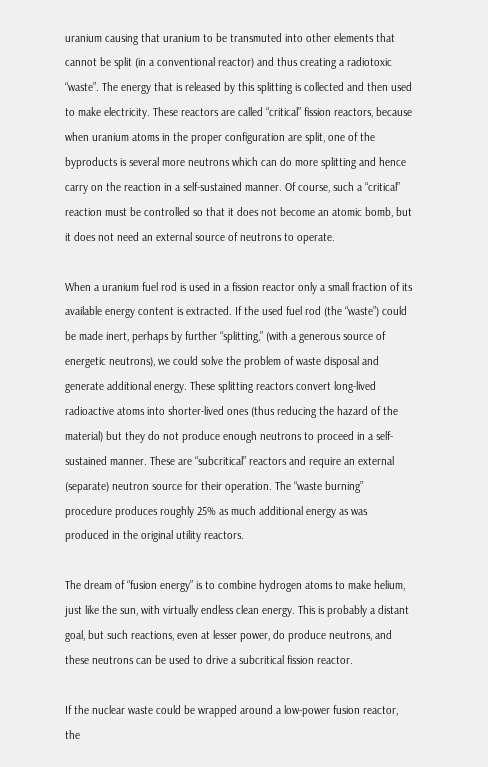uranium causing that uranium to be transmuted into other elements that cannot be split (in a conventional reactor) and thus creating a radiotoxic “waste”. The energy that is released by this splitting is collected and then used to make electricity. These reactors are called “critical” fission reactors, because when uranium atoms in the proper configuration are split, one of the byproducts is several more neutrons which can do more splitting and hence carry on the reaction in a self-sustained manner. Of course, such a “critical” reaction must be controlled so that it does not become an atomic bomb, but it does not need an external source of neutrons to operate.

When a uranium fuel rod is used in a fission reactor only a small fraction of its available energy content is extracted. If the used fuel rod (the “waste”) could be made inert, perhaps by further “splitting,” (with a generous source of energetic neutrons), we could solve the problem of waste disposal and generate additional energy. These splitting reactors convert long-lived radioactive atoms into shorter-lived ones (thus reducing the hazard of the material) but they do not produce enough neutrons to proceed in a self-sustained manner. These are “subcritical” reactors and require an external (separate) neutron source for their operation. The “waste burning” procedure produces roughly 25% as much additional energy as was produced in the original utility reactors.

The dream of “fusion energy” is to combine hydrogen atoms to make helium, just like the sun, with virtually endless clean energy. This is probably a distant goal, but such reactions, even at lesser power, do produce neutrons, and these neutrons can be used to drive a subcritical fission reactor.

If the nuclear waste could be wrapped around a low-power fusion reactor, the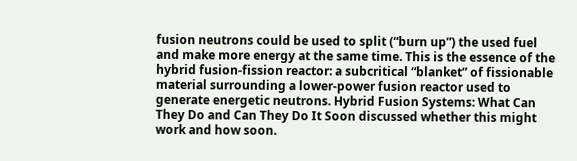fusion neutrons could be used to split (“burn up”) the used fuel and make more energy at the same time. This is the essence of the hybrid fusion-fission reactor: a subcritical “blanket” of fissionable material surrounding a lower-power fusion reactor used to generate energetic neutrons. Hybrid Fusion Systems: What Can They Do and Can They Do It Soon discussed whether this might work and how soon.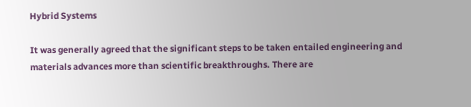Hybrid Systems

It was generally agreed that the significant steps to be taken entailed engineering and materials advances more than scientific breakthroughs. There are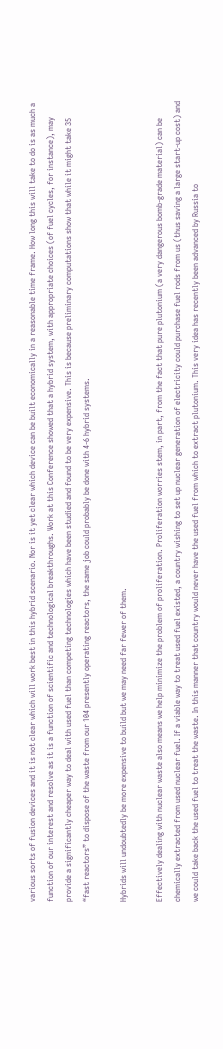various sorts of fusion devices and it is not clear which will work best in this hybrid scenario. Nor is it yet clear which device can be built economically in a reasonable time frame. How long this will take to do is as much a function of our interest and resolve as it is a function of scientific and technological breakthroughs. Work at this Conference showed that a hybrid system, with appropriate choices (of fuel cycles, for instance), may provide a significantly cheaper way to deal with used fuel than competing technologies which have been studied and found to be very expensive. This is because preliminary computations show that while it might take 35 “fast reactors” to dispose of the waste from our 104 presently operating reactors, the same job could probably be done with 4-6 hybrid systems.

Hybrids will undoubtedly be more expensive to build but we may need far fewer of them.

Effectively dealing with nuclear waste also means we help minimize the problem of proliferation. Proliferation worries stem, in part, from the fact that pure plutonium (a very dangerous bomb-grade material) can be chemically extracted from used nuclear fuel. If a viable way to treat used fuel existed, a country wishing to set up nuclear generation of electricity could purchase fuel rods from us (thus saving a large start-up cost) and we could take back the used fuel to treat the waste. In this manner that country would never have the used fuel from which to extract plutonium. This very idea has recently been advanced by Russia to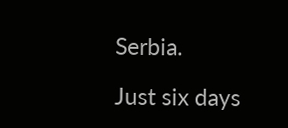Serbia.

Just six days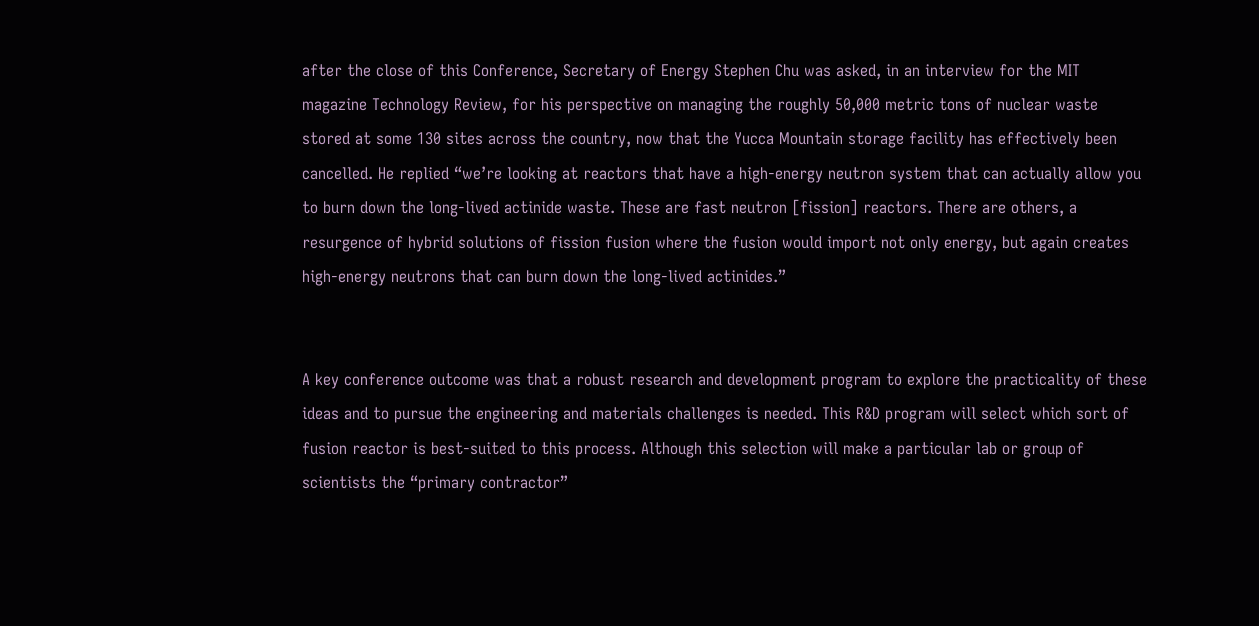after the close of this Conference, Secretary of Energy Stephen Chu was asked, in an interview for the MIT magazine Technology Review, for his perspective on managing the roughly 50,000 metric tons of nuclear waste stored at some 130 sites across the country, now that the Yucca Mountain storage facility has effectively been cancelled. He replied “we’re looking at reactors that have a high-energy neutron system that can actually allow you to burn down the long-lived actinide waste. These are fast neutron [fission] reactors. There are others, a resurgence of hybrid solutions of fission fusion where the fusion would import not only energy, but again creates high-energy neutrons that can burn down the long-lived actinides.”


A key conference outcome was that a robust research and development program to explore the practicality of these ideas and to pursue the engineering and materials challenges is needed. This R&D program will select which sort of fusion reactor is best-suited to this process. Although this selection will make a particular lab or group of scientists the “primary contractor”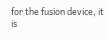for the fusion device, it is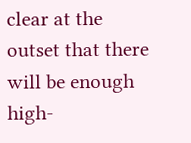clear at the outset that there will be enough high-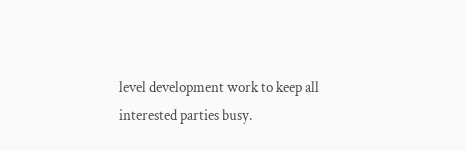level development work to keep all interested parties busy.